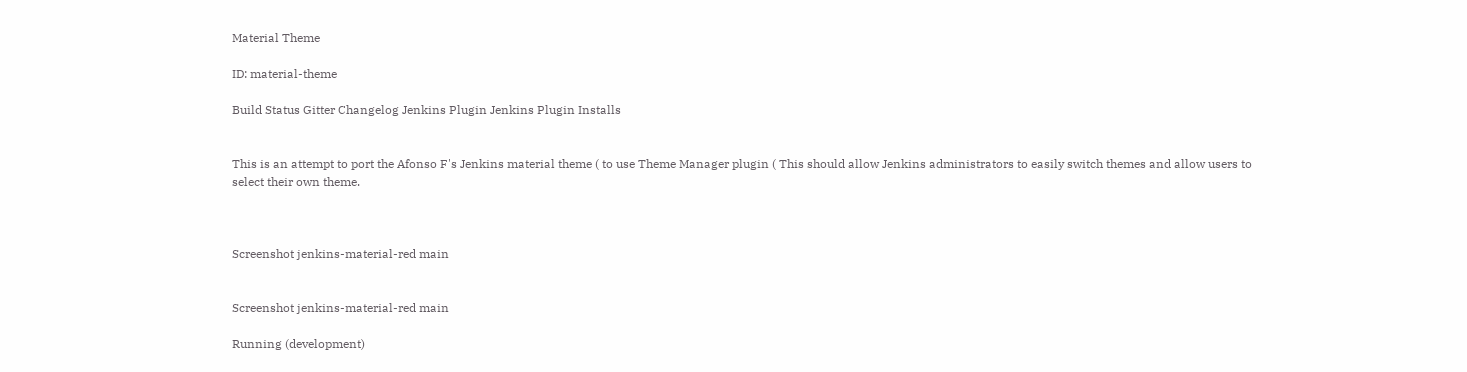Material Theme

ID: material-theme

Build Status Gitter Changelog Jenkins Plugin Jenkins Plugin Installs


This is an attempt to port the Afonso F's Jenkins material theme ( to use Theme Manager plugin ( This should allow Jenkins administrators to easily switch themes and allow users to select their own theme.



Screenshot jenkins-material-red main


Screenshot jenkins-material-red main

Running (development)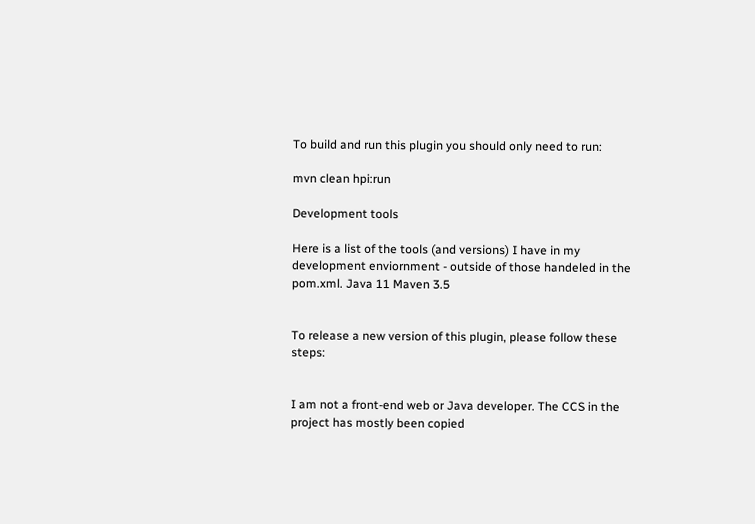To build and run this plugin you should only need to run:

mvn clean hpi:run

Development tools

Here is a list of the tools (and versions) I have in my development enviornment - outside of those handeled in the pom.xml. Java 11 Maven 3.5


To release a new version of this plugin, please follow these steps:


I am not a front-end web or Java developer. The CCS in the project has mostly been copied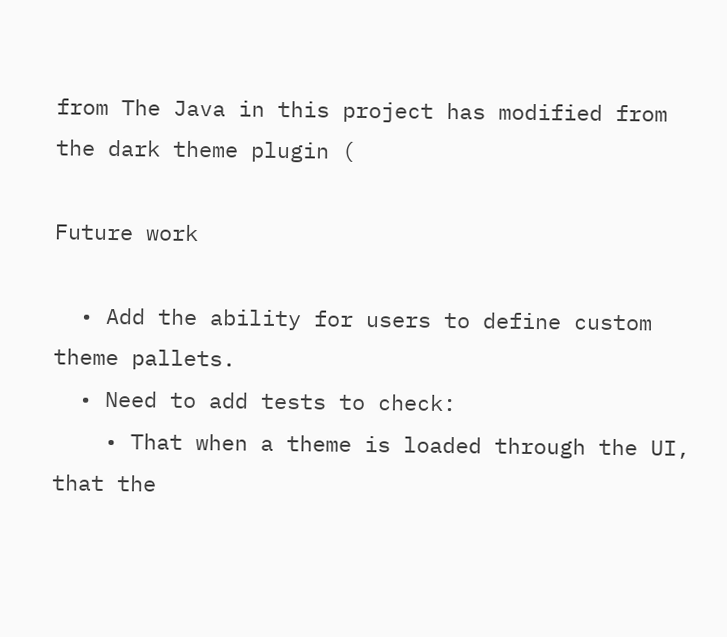from The Java in this project has modified from the dark theme plugin (

Future work

  • Add the ability for users to define custom theme pallets.
  • Need to add tests to check:
    • That when a theme is loaded through the UI, that the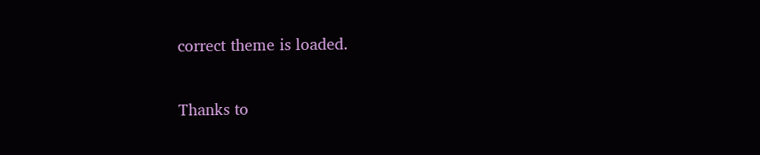correct theme is loaded.

Thanks to